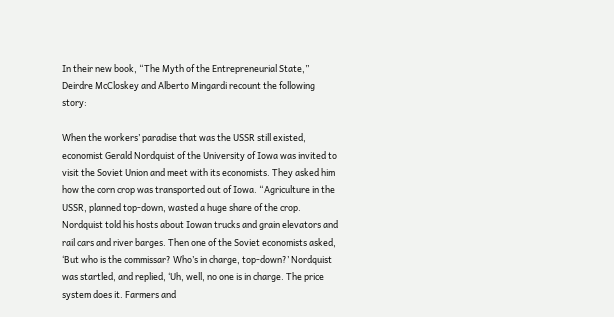In their new book, “The Myth of the Entrepreneurial State,” Deirdre McCloskey and Alberto Mingardi recount the following story:

When the workers’ paradise that was the USSR still existed, economist Gerald Nordquist of the University of Iowa was invited to visit the Soviet Union and meet with its economists. They asked him how the corn crop was transported out of Iowa. “Agriculture in the USSR, planned top-down, wasted a huge share of the crop. Nordquist told his hosts about Iowan trucks and grain elevators and rail cars and river barges. Then one of the Soviet economists asked, ‘But who is the commissar? Who’s in charge, top-down?’ Nordquist was startled, and replied, ‘Uh, well, no one is in charge. The price system does it. Farmers and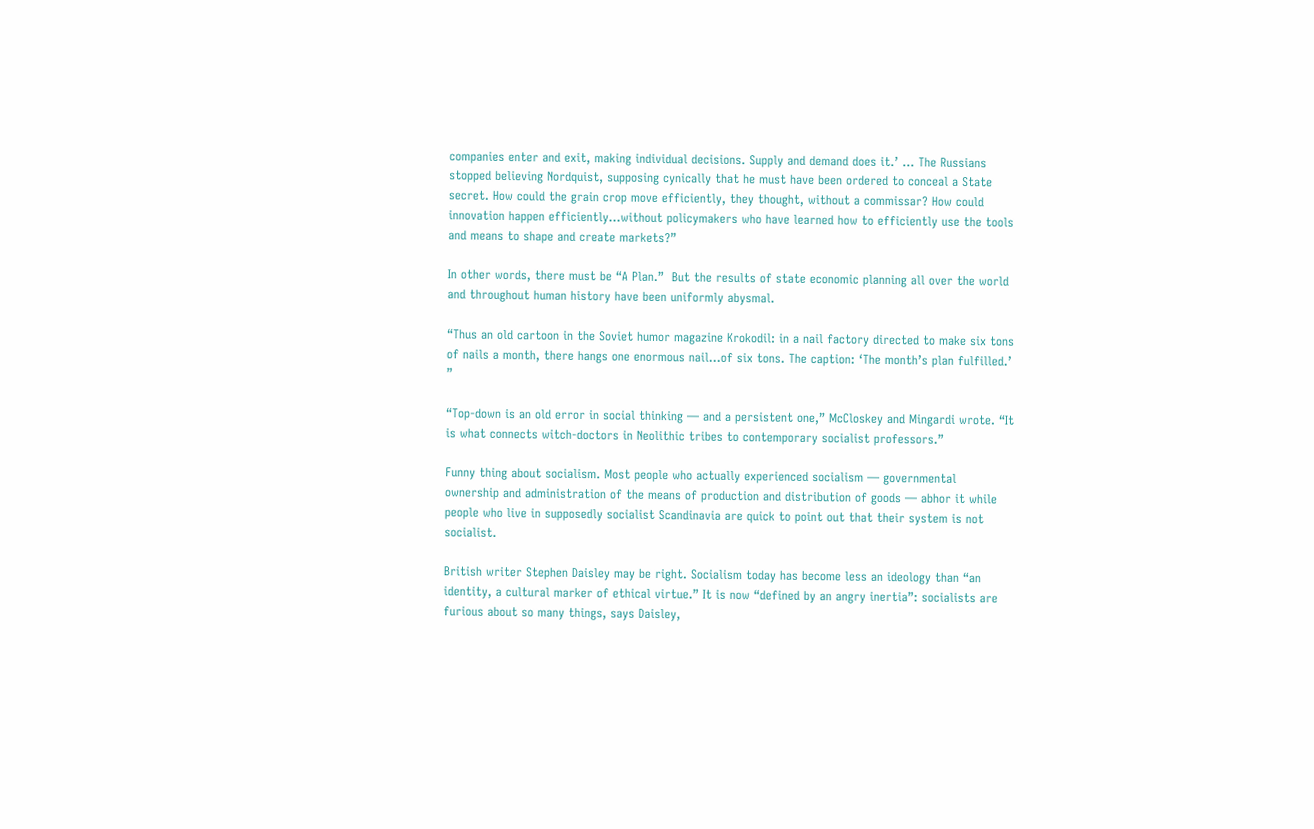companies enter and exit, making individual decisions. Supply and demand does it.’ … The Russians stopped believing Nordquist, supposing cynically that he must have been ordered to conceal a State secret. How could the grain crop move efficiently, they thought, without a commissar? How could innovation happen efficiently…without policymakers who have learned how to efficiently use the tools and means to shape and create markets?”

In other words, there must be “A Plan.”  But the results of state economic planning all over the world and throughout human history have been uniformly abysmal.

“Thus an old cartoon in the Soviet humor magazine Krokodil: in a nail factory directed to make six tons of nails a month, there hangs one enormous nail...of six tons. The caption: ‘The month’s plan fulfilled.’ ”

“Top-down is an old error in social thinking — and a persistent one,” McCloskey and Mingardi wrote. “It is what connects witch-doctors in Neolithic tribes to contemporary socialist professors.”

Funny thing about socialism. Most people who actually experienced socialism — governmental ownership and administration of the means of production and distribution of goods — abhor it while people who live in supposedly socialist Scandinavia are quick to point out that their system is not socialist.

British writer Stephen Daisley may be right. Socialism today has become less an ideology than “an identity, a cultural marker of ethical virtue.” It is now “defined by an angry inertia”: socialists are furious about so many things, says Daisley,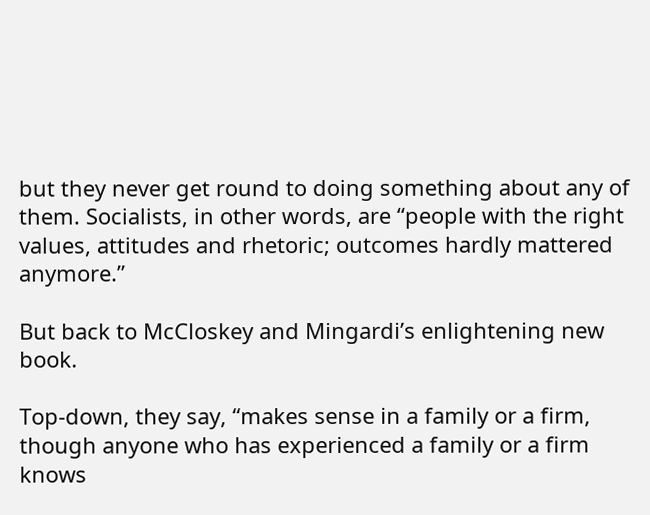but they never get round to doing something about any of them. Socialists, in other words, are “people with the right values, attitudes and rhetoric; outcomes hardly mattered anymore.”

But back to McCloskey and Mingardi’s enlightening new book.

Top-down, they say, “makes sense in a family or a firm, though anyone who has experienced a family or a firm knows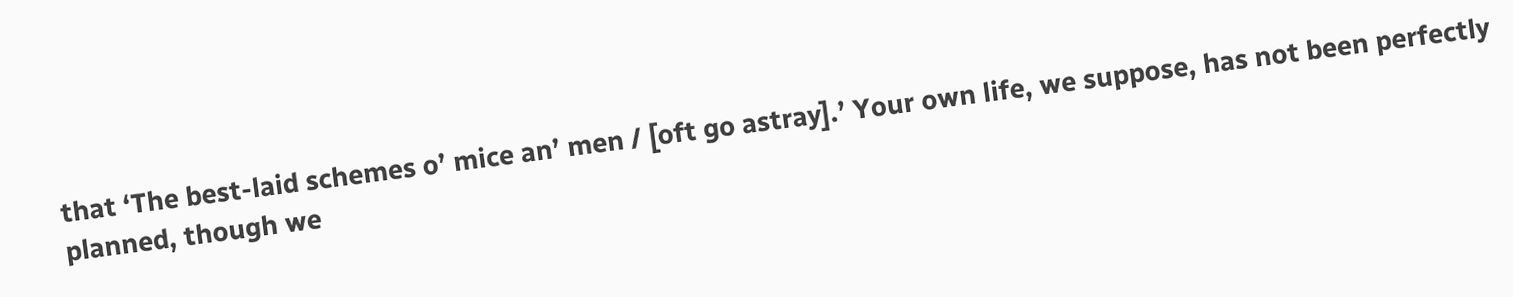that ‘The best-laid schemes o’ mice an’ men / [oft go astray].’ Your own life, we suppose, has not been perfectly planned, though we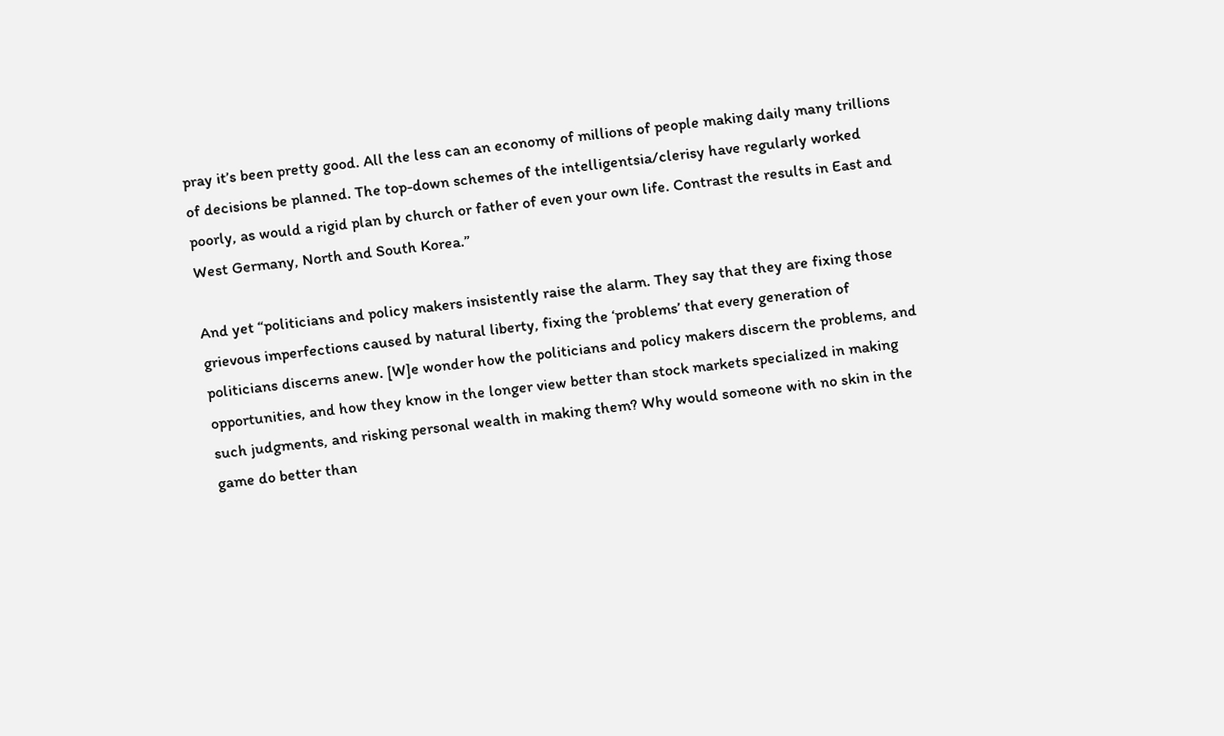pray it’s been pretty good. All the less can an economy of millions of people making daily many trillions of decisions be planned. The top-down schemes of the intelligentsia/clerisy have regularly worked poorly, as would a rigid plan by church or father of even your own life. Contrast the results in East and West Germany, North and South Korea.”

And yet “politicians and policy makers insistently raise the alarm. They say that they are fixing those grievous imperfections caused by natural liberty, fixing the ‘problems’ that every generation of politicians discerns anew. [W]e wonder how the politicians and policy makers discern the problems, and opportunities, and how they know in the longer view better than stock markets specialized in making such judgments, and risking personal wealth in making them? Why would someone with no skin in the game do better than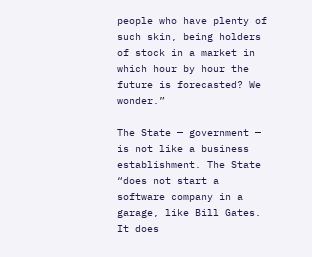people who have plenty of such skin, being holders of stock in a market in which hour by hour the future is forecasted? We wonder.”

The State — government — is not like a business establishment. The State “does not start a software company in a garage, like Bill Gates. It does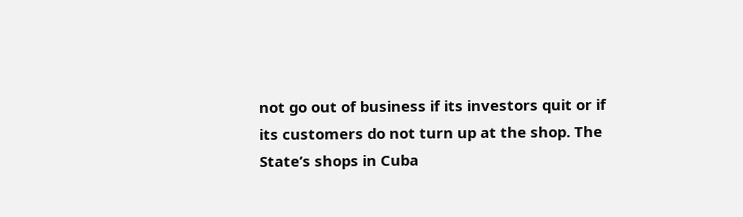not go out of business if its investors quit or if its customers do not turn up at the shop. The State’s shops in Cuba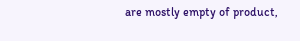are mostly empty of product,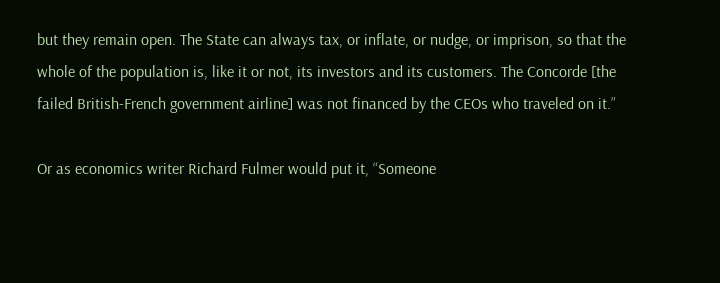but they remain open. The State can always tax, or inflate, or nudge, or imprison, so that the whole of the population is, like it or not, its investors and its customers. The Concorde [the failed British-French government airline] was not financed by the CEOs who traveled on it.”

Or as economics writer Richard Fulmer would put it, “Someone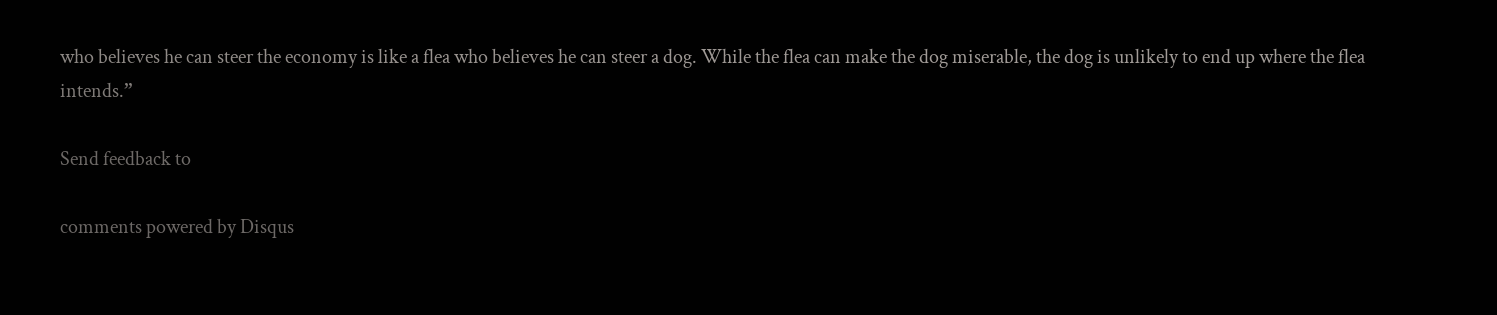who believes he can steer the economy is like a flea who believes he can steer a dog. While the flea can make the dog miserable, the dog is unlikely to end up where the flea intends.”

Send feedback to

comments powered by Disqus